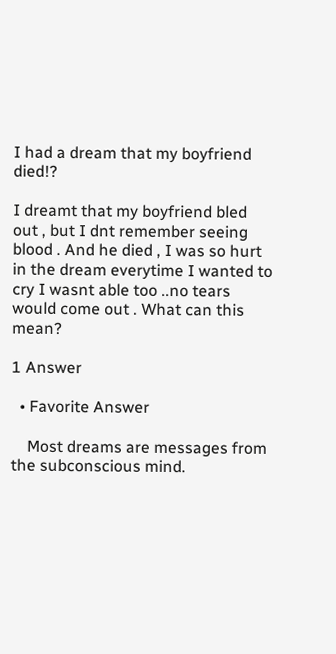I had a dream that my boyfriend died!?

I dreamt that my boyfriend bled out , but I dnt remember seeing blood . And he died , I was so hurt in the dream everytime I wanted to cry I wasnt able too ..no tears would come out . What can this mean?

1 Answer

  • Favorite Answer

    Most dreams are messages from the subconscious mind.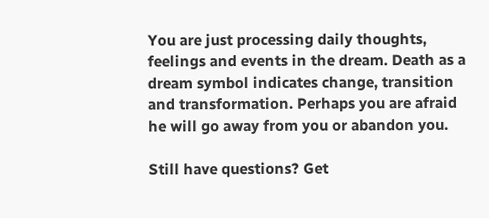You are just processing daily thoughts, feelings and events in the dream. Death as a dream symbol indicates change, transition and transformation. Perhaps you are afraid he will go away from you or abandon you.

Still have questions? Get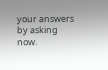your answers by asking now.